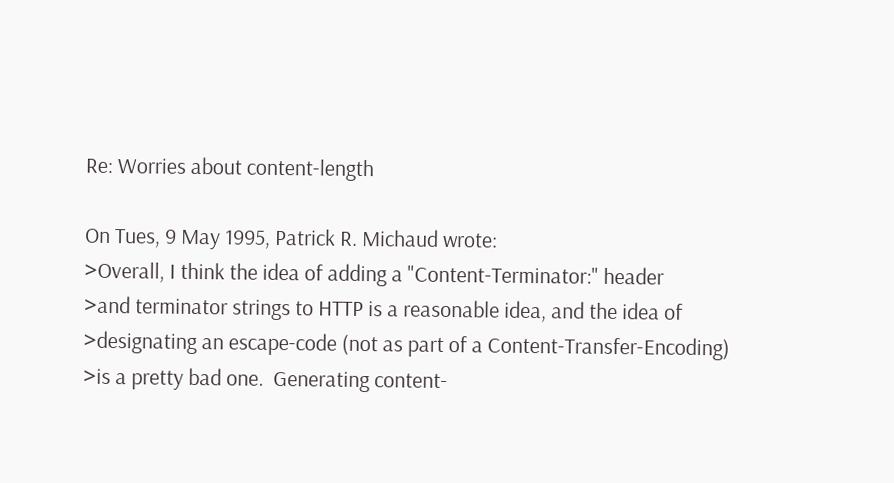Re: Worries about content-length

On Tues, 9 May 1995, Patrick R. Michaud wrote:
>Overall, I think the idea of adding a "Content-Terminator:" header
>and terminator strings to HTTP is a reasonable idea, and the idea of
>designating an escape-code (not as part of a Content-Transfer-Encoding)
>is a pretty bad one.  Generating content-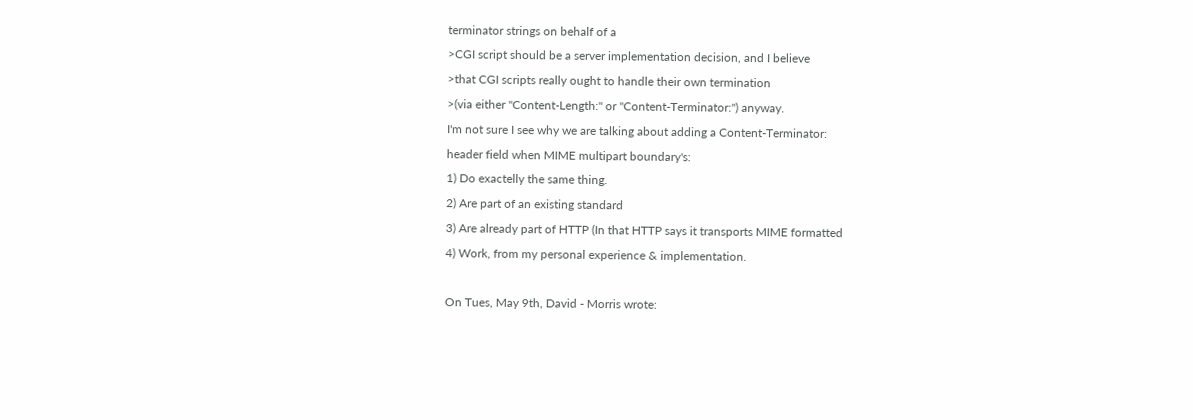terminator strings on behalf of a
>CGI script should be a server implementation decision, and I believe
>that CGI scripts really ought to handle their own termination
>(via either "Content-Length:" or "Content-Terminator:") anyway.
I'm not sure I see why we are talking about adding a Content-Terminator:
header field when MIME multipart boundary's:
1) Do exactelly the same thing.
2) Are part of an existing standard
3) Are already part of HTTP (In that HTTP says it transports MIME formatted
4) Work, from my personal experience & implementation.

On Tues, May 9th, David - Morris wrote: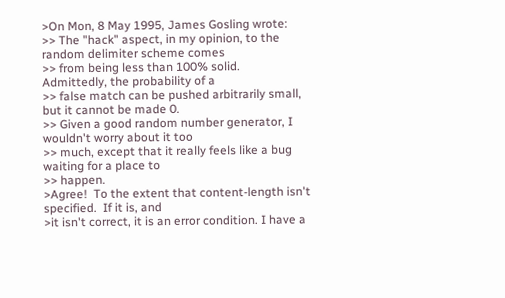>On Mon, 8 May 1995, James Gosling wrote:
>> The "hack" aspect, in my opinion, to the random delimiter scheme comes
>> from being less than 100% solid.  Admittedly, the probability of a
>> false match can be pushed arbitrarily small, but it cannot be made 0.
>> Given a good random number generator, I wouldn't worry about it too
>> much, except that it really feels like a bug waiting for a place to
>> happen.
>Agree!  To the extent that content-length isn't specified.  If it is, and
>it isn't correct, it is an error condition. I have a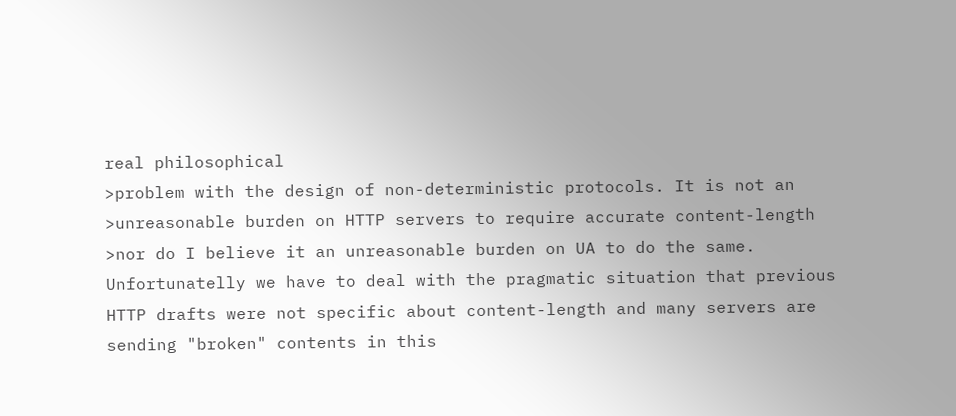real philosophical
>problem with the design of non-deterministic protocols. It is not an
>unreasonable burden on HTTP servers to require accurate content-length
>nor do I believe it an unreasonable burden on UA to do the same.
Unfortunatelly we have to deal with the pragmatic situation that previous
HTTP drafts were not specific about content-length and many servers are
sending "broken" contents in this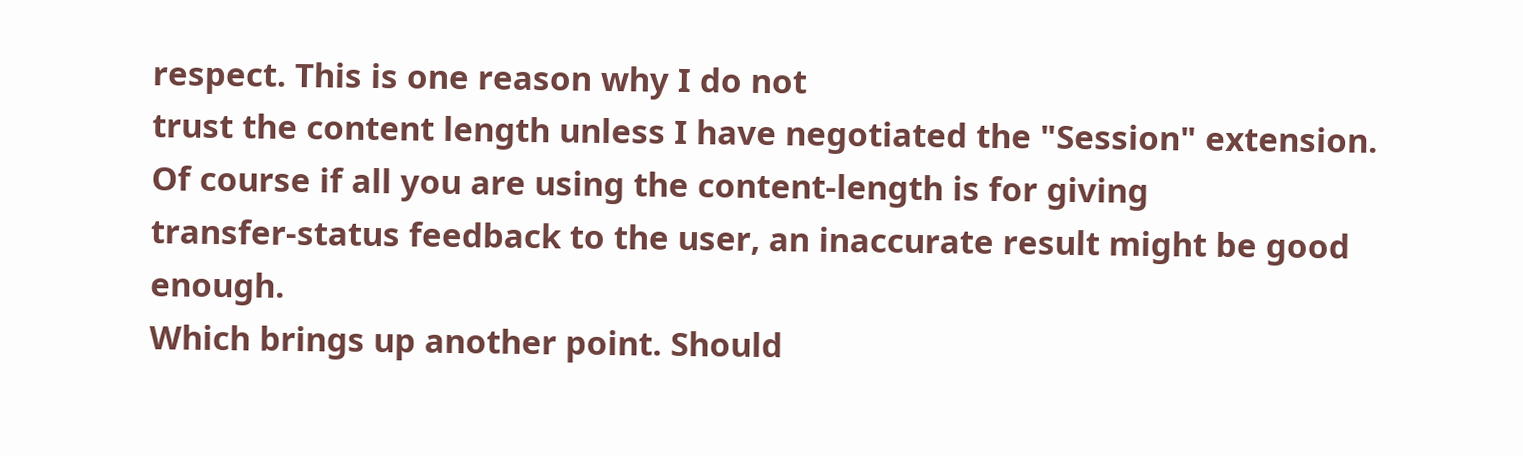respect. This is one reason why I do not
trust the content length unless I have negotiated the "Session" extension.
Of course if all you are using the content-length is for giving
transfer-status feedback to the user, an inaccurate result might be good enough.
Which brings up another point. Should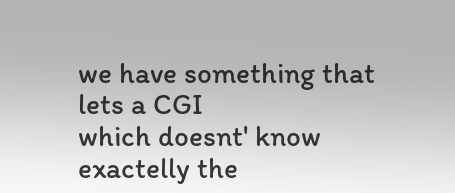we have something that lets a CGI
which doesnt' know exactelly the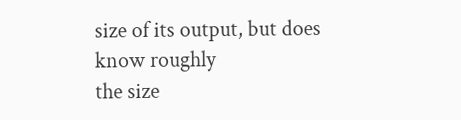size of its output, but does know roughly
the size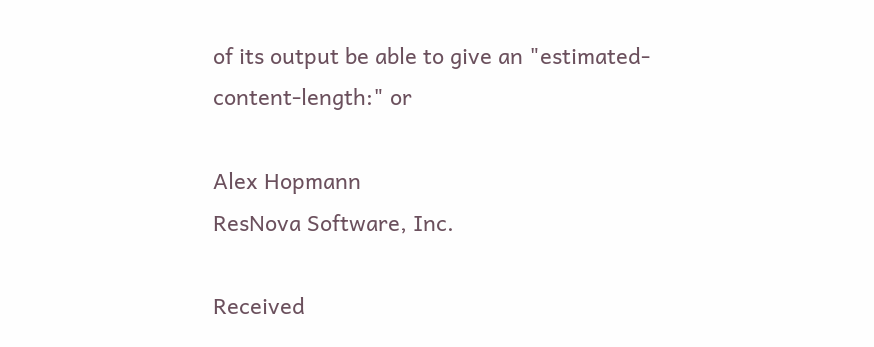of its output be able to give an "estimated-content-length:" or

Alex Hopmann
ResNova Software, Inc.

Received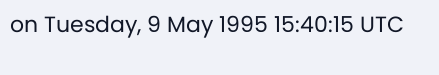on Tuesday, 9 May 1995 15:40:15 UTC